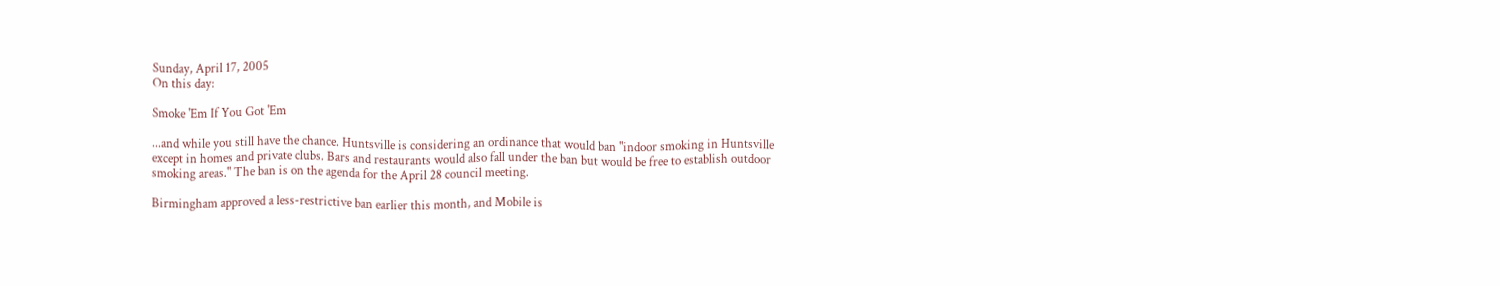Sunday, April 17, 2005
On this day:

Smoke 'Em If You Got 'Em

...and while you still have the chance. Huntsville is considering an ordinance that would ban "indoor smoking in Huntsville except in homes and private clubs. Bars and restaurants would also fall under the ban but would be free to establish outdoor smoking areas." The ban is on the agenda for the April 28 council meeting.

Birmingham approved a less-restrictive ban earlier this month, and Mobile is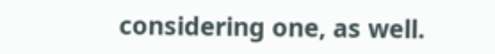considering one, as well.